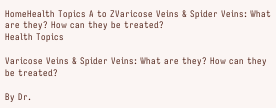HomeHealth Topics A to ZVaricose Veins & Spider Veins: What are they? How can they be treated?
Health Topics

Varicose Veins & Spider Veins: What are they? How can they be treated?

By Dr.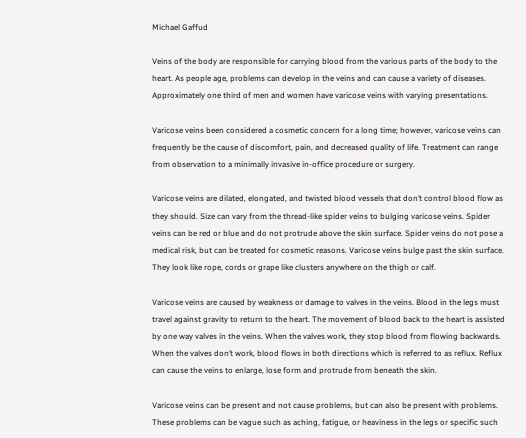Michael Gaffud

Veins of the body are responsible for carrying blood from the various parts of the body to the heart. As people age, problems can develop in the veins and can cause a variety of diseases. Approximately one third of men and women have varicose veins with varying presentations.

Varicose veins been considered a cosmetic concern for a long time; however, varicose veins can frequently be the cause of discomfort, pain, and decreased quality of life. Treatment can range from observation to a minimally invasive in-office procedure or surgery.

Varicose veins are dilated, elongated, and twisted blood vessels that don’t control blood flow as they should. Size can vary from the thread-like spider veins to bulging varicose veins. Spider veins can be red or blue and do not protrude above the skin surface. Spider veins do not pose a medical risk, but can be treated for cosmetic reasons. Varicose veins bulge past the skin surface. They look like rope, cords or grape like clusters anywhere on the thigh or calf.

Varicose veins are caused by weakness or damage to valves in the veins. Blood in the legs must travel against gravity to return to the heart. The movement of blood back to the heart is assisted by one way valves in the veins. When the valves work, they stop blood from flowing backwards. When the valves don’t work, blood flows in both directions which is referred to as reflux. Reflux can cause the veins to enlarge, lose form and protrude from beneath the skin.

Varicose veins can be present and not cause problems, but can also be present with problems. These problems can be vague such as aching, fatigue, or heaviness in the legs or specific such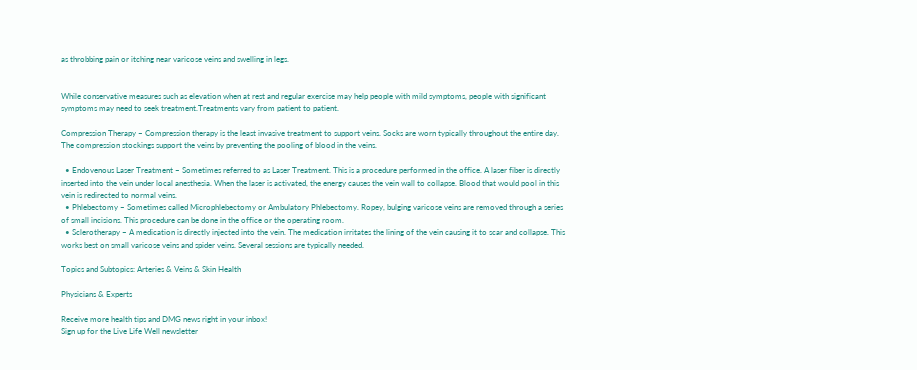as throbbing pain or itching near varicose veins and swelling in legs.


While conservative measures such as elevation when at rest and regular exercise may help people with mild symptoms, people with significant symptoms may need to seek treatment.Treatments vary from patient to patient.

Compression Therapy – Compression therapy is the least invasive treatment to support veins. Socks are worn typically throughout the entire day. The compression stockings support the veins by preventing the pooling of blood in the veins.

  • Endovenous Laser Treatment – Sometimes referred to as Laser Treatment. This is a procedure performed in the office. A laser fiber is directly inserted into the vein under local anesthesia. When the laser is activated, the energy causes the vein wall to collapse. Blood that would pool in this vein is redirected to normal veins.
  • Phlebectomy – Sometimes called Microphlebectomy or Ambulatory Phlebectomy. Ropey, bulging varicose veins are removed through a series of small incisions. This procedure can be done in the office or the operating room.
  • Sclerotherapy – A medication is directly injected into the vein. The medication irritates the lining of the vein causing it to scar and collapse. This works best on small varicose veins and spider veins. Several sessions are typically needed.

Topics and Subtopics: Arteries & Veins & Skin Health

Physicians & Experts

Receive more health tips and DMG news right in your inbox!
Sign up for the Live Life Well newsletter